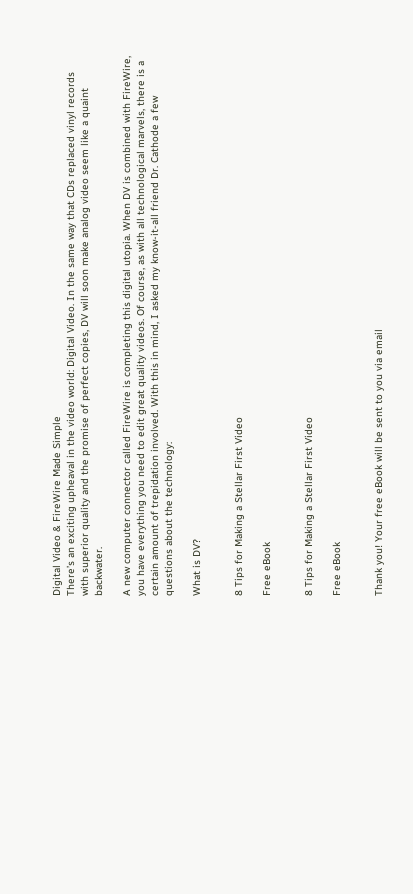Digital Video & FireWire Made Simple
There’s an exciting upheaval in the video world: Digital Video. In the same way that CDs replaced vinyl records with superior quality and the promise of perfect copies, DV will soon make analog video seem like a quaint backwater.

A new computer connector called FireWire is completing this digital utopia. When DV is combined with FireWire, you have everything you need to edit great quality videos. Of course, as with all technological marvels, there is a certain amount of trepidation involved. With this in mind, I asked my know-it-all friend Dr. Cathode a few questions about the technology:

What is DV?


8 Tips for Making a Stellar First Video

Free eBook


8 Tips for Making a Stellar First Video

Free eBook


Thank you! Your free eBook will be sent to you via email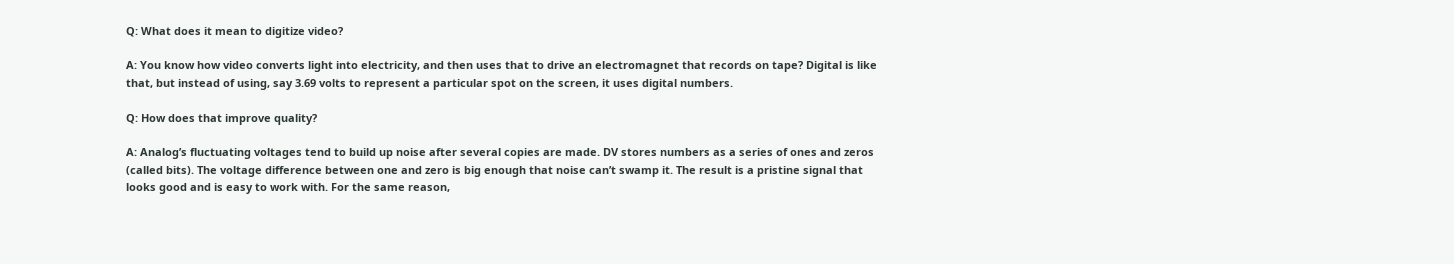Q: What does it mean to digitize video?

A: You know how video converts light into electricity, and then uses that to drive an electromagnet that records on tape? Digital is like that, but instead of using, say 3.69 volts to represent a particular spot on the screen, it uses digital numbers.

Q: How does that improve quality?

A: Analog’s fluctuating voltages tend to build up noise after several copies are made. DV stores numbers as a series of ones and zeros (called bits). The voltage difference between one and zero is big enough that noise can’t swamp it. The result is a pristine signal that looks good and is easy to work with. For the same reason,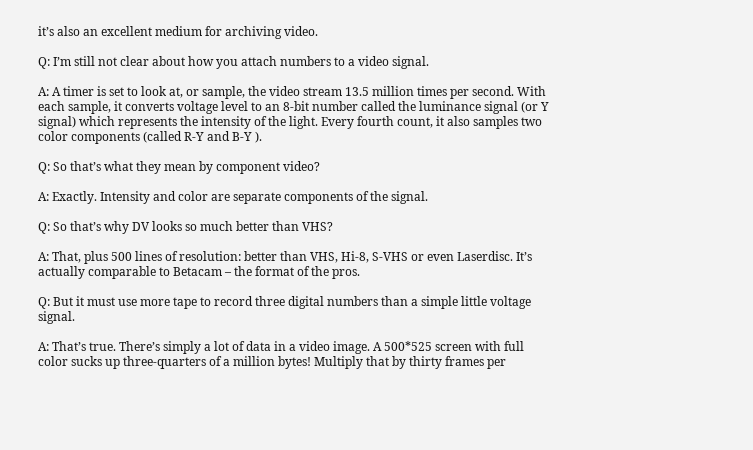it’s also an excellent medium for archiving video.

Q: I’m still not clear about how you attach numbers to a video signal.

A: A timer is set to look at, or sample, the video stream 13.5 million times per second. With each sample, it converts voltage level to an 8-bit number called the luminance signal (or Y signal) which represents the intensity of the light. Every fourth count, it also samples two color components (called R-Y and B-Y ).

Q: So that’s what they mean by component video?

A: Exactly. Intensity and color are separate components of the signal.

Q: So that’s why DV looks so much better than VHS?

A: That, plus 500 lines of resolution: better than VHS, Hi-8, S-VHS or even Laserdisc. It’s actually comparable to Betacam – the format of the pros.

Q: But it must use more tape to record three digital numbers than a simple little voltage signal.

A: That’s true. There’s simply a lot of data in a video image. A 500*525 screen with full color sucks up three-quarters of a million bytes! Multiply that by thirty frames per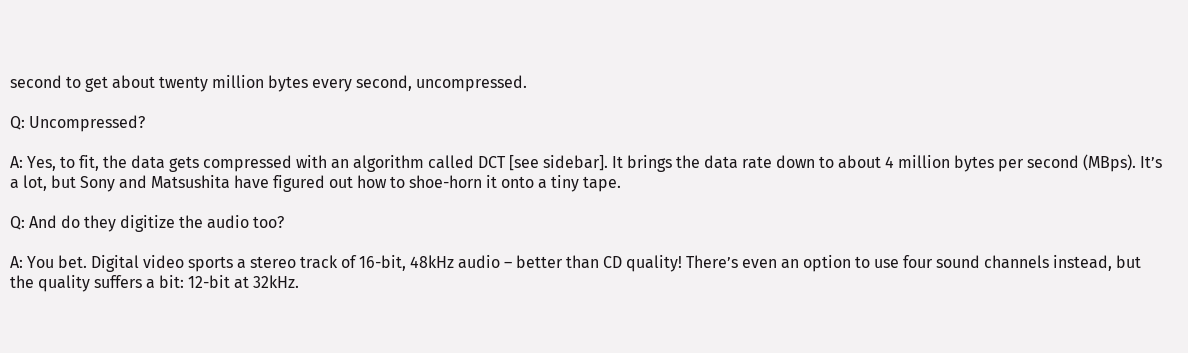second to get about twenty million bytes every second, uncompressed.

Q: Uncompressed?

A: Yes, to fit, the data gets compressed with an algorithm called DCT [see sidebar]. It brings the data rate down to about 4 million bytes per second (MBps). It’s a lot, but Sony and Matsushita have figured out how to shoe-horn it onto a tiny tape.

Q: And do they digitize the audio too?

A: You bet. Digital video sports a stereo track of 16-bit, 48kHz audio – better than CD quality! There’s even an option to use four sound channels instead, but the quality suffers a bit: 12-bit at 32kHz.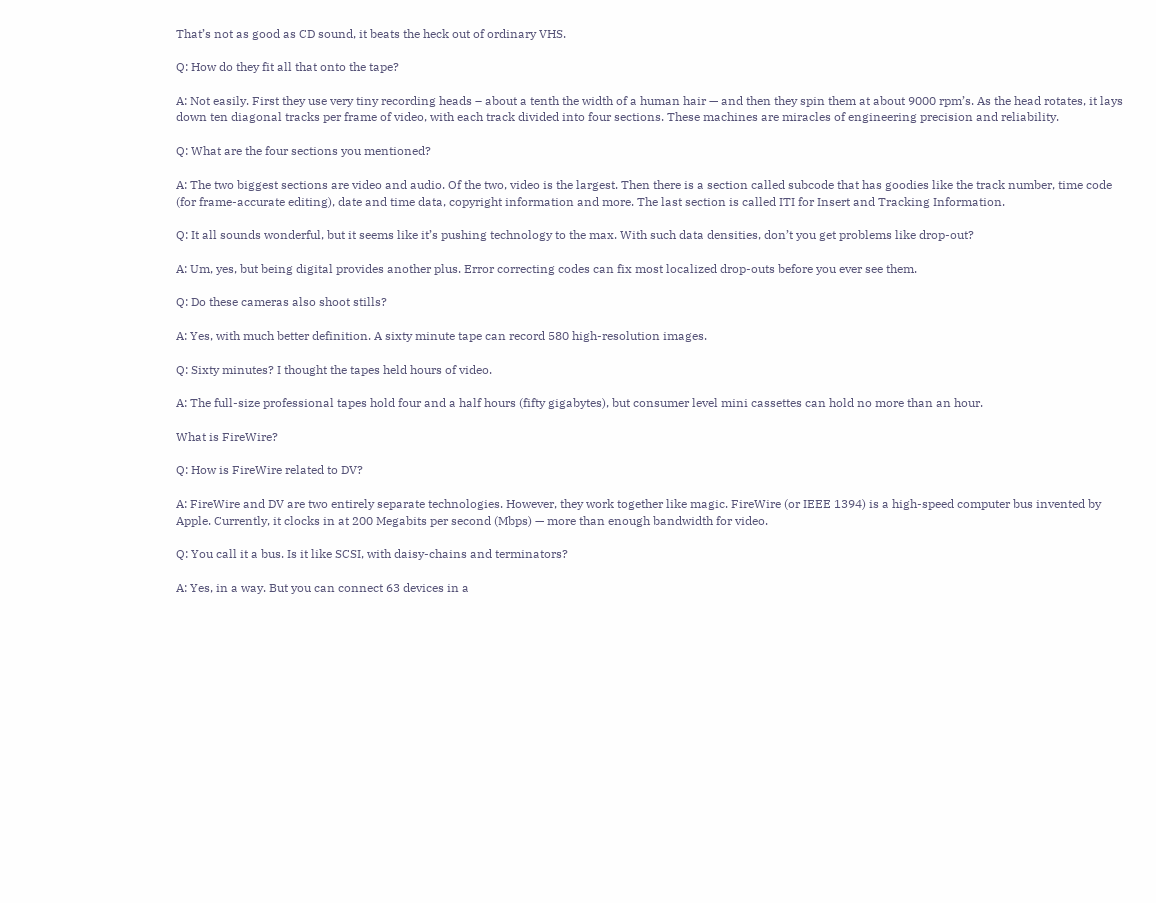That’s not as good as CD sound, it beats the heck out of ordinary VHS.

Q: How do they fit all that onto the tape?

A: Not easily. First they use very tiny recording heads – about a tenth the width of a human hair — and then they spin them at about 9000 rpm’s. As the head rotates, it lays down ten diagonal tracks per frame of video, with each track divided into four sections. These machines are miracles of engineering precision and reliability.

Q: What are the four sections you mentioned?

A: The two biggest sections are video and audio. Of the two, video is the largest. Then there is a section called subcode that has goodies like the track number, time code (for frame-accurate editing), date and time data, copyright information and more. The last section is called ITI for Insert and Tracking Information.

Q: It all sounds wonderful, but it seems like it’s pushing technology to the max. With such data densities, don’t you get problems like drop-out?

A: Um, yes, but being digital provides another plus. Error correcting codes can fix most localized drop-outs before you ever see them.

Q: Do these cameras also shoot stills?

A: Yes, with much better definition. A sixty minute tape can record 580 high-resolution images.

Q: Sixty minutes? I thought the tapes held hours of video.

A: The full-size professional tapes hold four and a half hours (fifty gigabytes), but consumer level mini cassettes can hold no more than an hour.

What is FireWire?

Q: How is FireWire related to DV?

A: FireWire and DV are two entirely separate technologies. However, they work together like magic. FireWire (or IEEE 1394) is a high-speed computer bus invented by Apple. Currently, it clocks in at 200 Megabits per second (Mbps) — more than enough bandwidth for video.

Q: You call it a bus. Is it like SCSI, with daisy-chains and terminators?

A: Yes, in a way. But you can connect 63 devices in a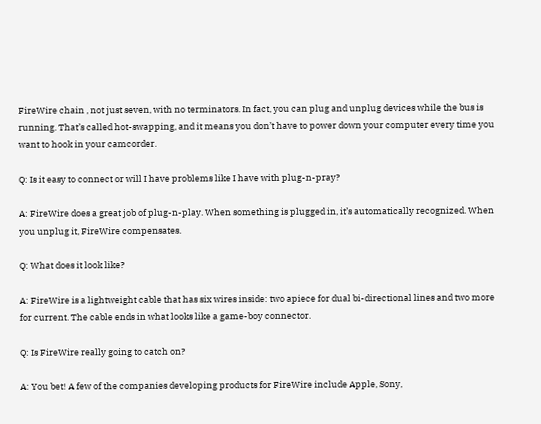FireWire chain , not just seven, with no terminators. In fact, you can plug and unplug devices while the bus is running. That’s called hot-swapping, and it means you don’t have to power down your computer every time you want to hook in your camcorder.

Q: Is it easy to connect or will I have problems like I have with plug-n-pray?

A: FireWire does a great job of plug-n-play. When something is plugged in, it’s automatically recognized. When you unplug it, FireWire compensates.

Q: What does it look like?

A: FireWire is a lightweight cable that has six wires inside: two apiece for dual bi-directional lines and two more for current. The cable ends in what looks like a game-boy connector.

Q: Is FireWire really going to catch on?

A: You bet! A few of the companies developing products for FireWire include Apple, Sony,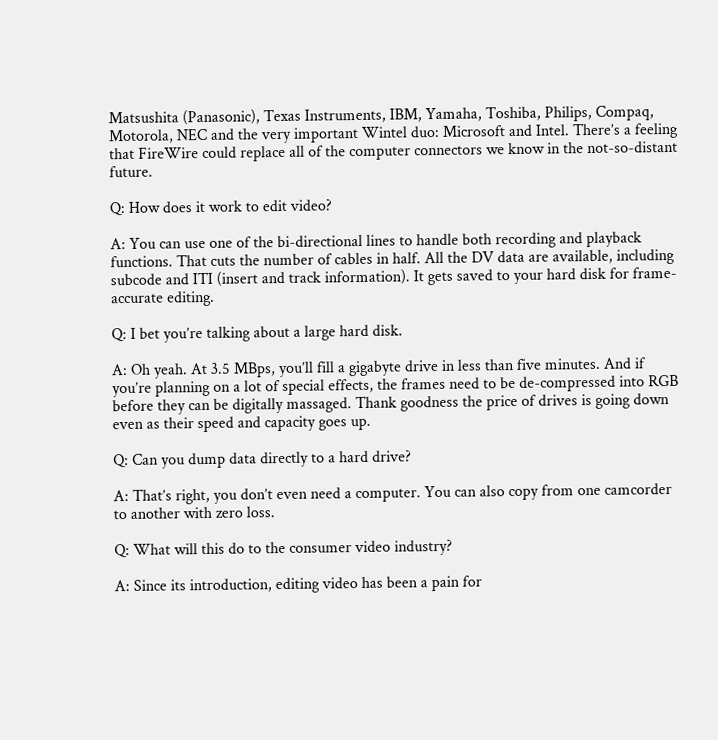Matsushita (Panasonic), Texas Instruments, IBM, Yamaha, Toshiba, Philips, Compaq, Motorola, NEC and the very important Wintel duo: Microsoft and Intel. There’s a feeling that FireWire could replace all of the computer connectors we know in the not-so-distant future.

Q: How does it work to edit video?

A: You can use one of the bi-directional lines to handle both recording and playback functions. That cuts the number of cables in half. All the DV data are available, including subcode and ITI (insert and track information). It gets saved to your hard disk for frame-accurate editing.

Q: I bet you’re talking about a large hard disk.

A: Oh yeah. At 3.5 MBps, you’ll fill a gigabyte drive in less than five minutes. And if you’re planning on a lot of special effects, the frames need to be de-compressed into RGB before they can be digitally massaged. Thank goodness the price of drives is going down even as their speed and capacity goes up.

Q: Can you dump data directly to a hard drive?

A: That’s right, you don’t even need a computer. You can also copy from one camcorder to another with zero loss.

Q: What will this do to the consumer video industry?

A: Since its introduction, editing video has been a pain for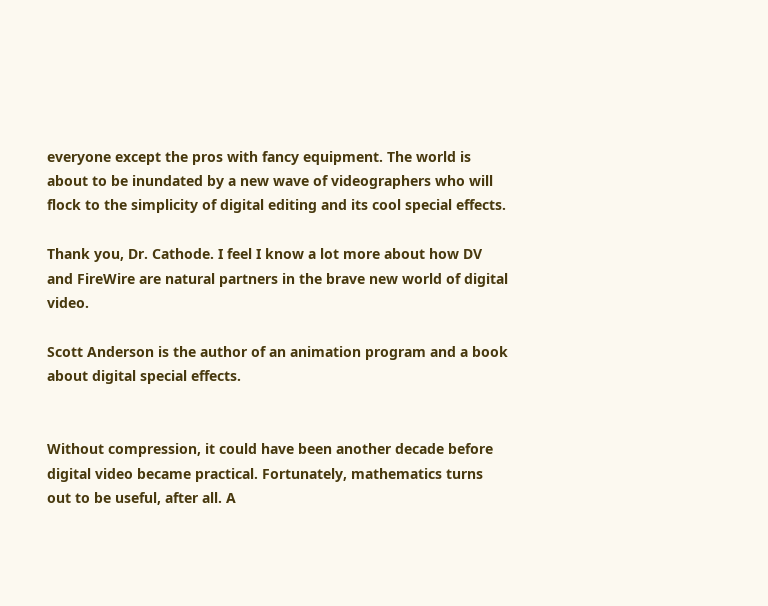everyone except the pros with fancy equipment. The world is about to be inundated by a new wave of videographers who will flock to the simplicity of digital editing and its cool special effects.

Thank you, Dr. Cathode. I feel I know a lot more about how DV and FireWire are natural partners in the brave new world of digital video.

Scott Anderson is the author of an animation program and a book about digital special effects.


Without compression, it could have been another decade before digital video became practical. Fortunately, mathematics turns out to be useful, after all. A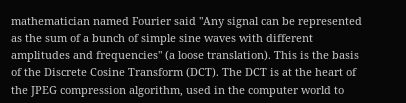mathematician named Fourier said "Any signal can be represented as the sum of a bunch of simple sine waves with different amplitudes and frequencies" (a loose translation). This is the basis of the Discrete Cosine Transform (DCT). The DCT is at the heart of the JPEG compression algorithm, used in the computer world to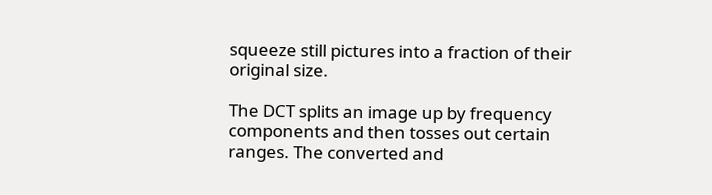squeeze still pictures into a fraction of their original size.

The DCT splits an image up by frequency components and then tosses out certain ranges. The converted and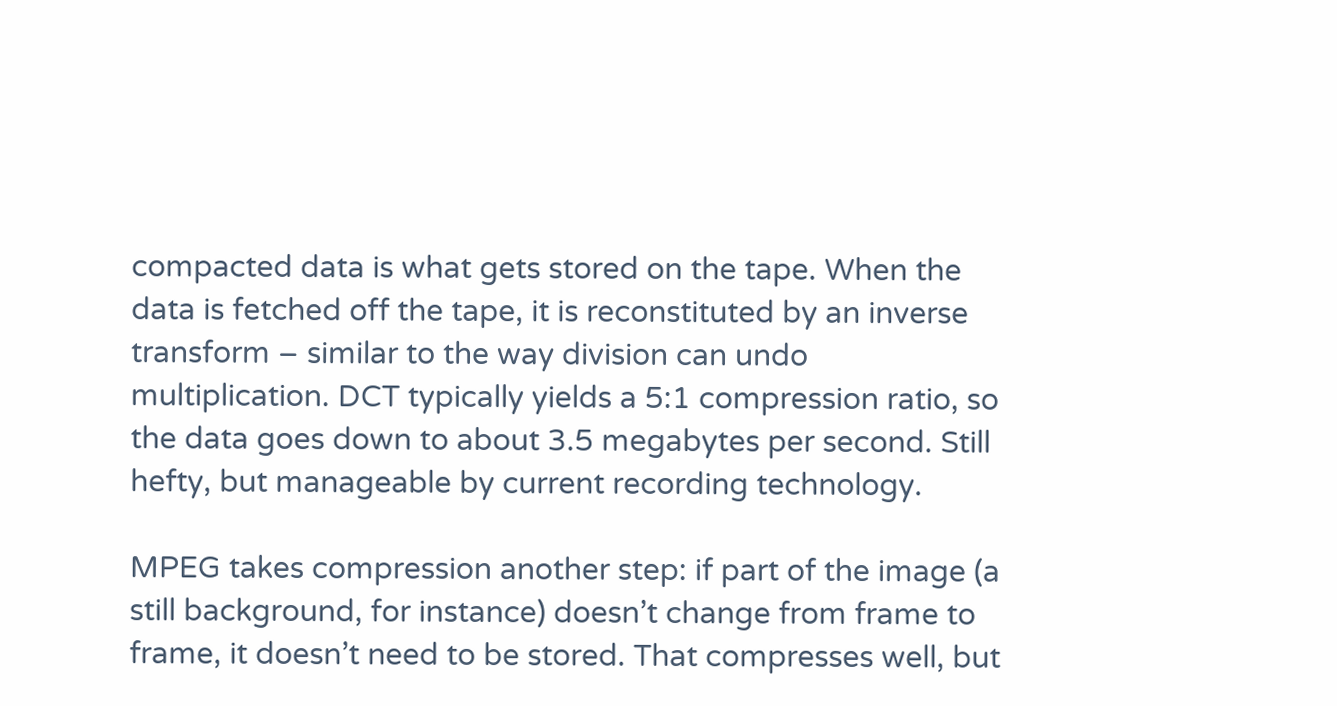compacted data is what gets stored on the tape. When the data is fetched off the tape, it is reconstituted by an inverse transform – similar to the way division can undo multiplication. DCT typically yields a 5:1 compression ratio, so the data goes down to about 3.5 megabytes per second. Still hefty, but manageable by current recording technology.

MPEG takes compression another step: if part of the image (a still background, for instance) doesn’t change from frame to frame, it doesn’t need to be stored. That compresses well, but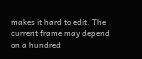makes it hard to edit. The current frame may depend on a hundred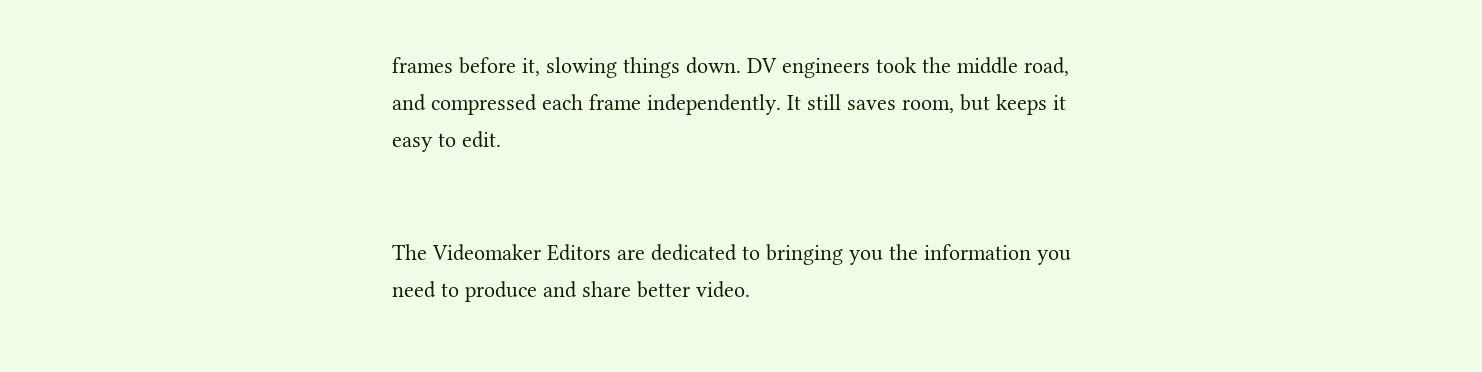frames before it, slowing things down. DV engineers took the middle road, and compressed each frame independently. It still saves room, but keeps it easy to edit.


The Videomaker Editors are dedicated to bringing you the information you need to produce and share better video.